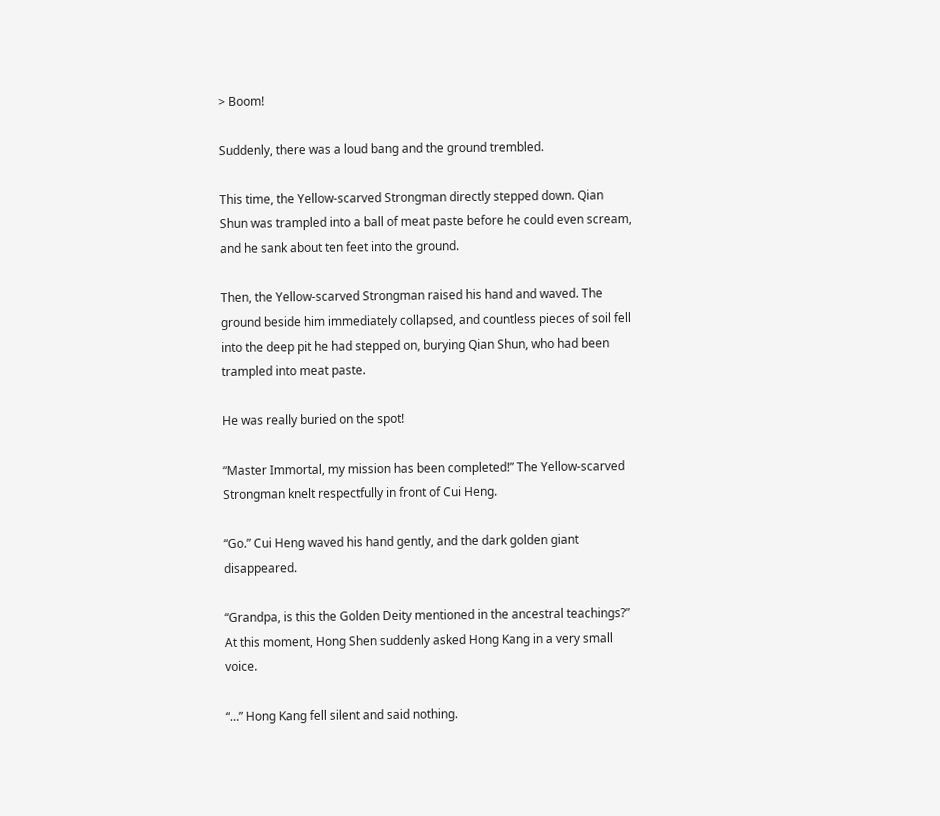> Boom!

Suddenly, there was a loud bang and the ground trembled.

This time, the Yellow-scarved Strongman directly stepped down. Qian Shun was trampled into a ball of meat paste before he could even scream, and he sank about ten feet into the ground.

Then, the Yellow-scarved Strongman raised his hand and waved. The ground beside him immediately collapsed, and countless pieces of soil fell into the deep pit he had stepped on, burying Qian Shun, who had been trampled into meat paste.

He was really buried on the spot!

“Master Immortal, my mission has been completed!” The Yellow-scarved Strongman knelt respectfully in front of Cui Heng.

“Go.” Cui Heng waved his hand gently, and the dark golden giant disappeared.

“Grandpa, is this the Golden Deity mentioned in the ancestral teachings?” At this moment, Hong Shen suddenly asked Hong Kang in a very small voice.

“…” Hong Kang fell silent and said nothing.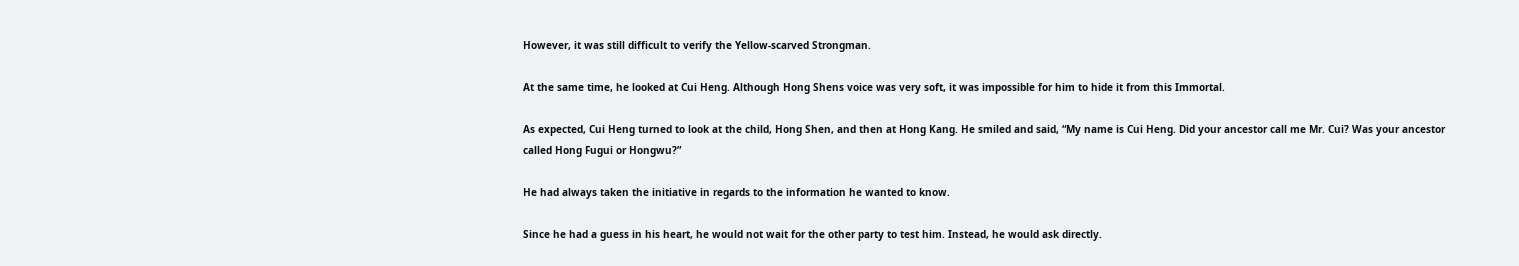However, it was still difficult to verify the Yellow-scarved Strongman.

At the same time, he looked at Cui Heng. Although Hong Shens voice was very soft, it was impossible for him to hide it from this Immortal.

As expected, Cui Heng turned to look at the child, Hong Shen, and then at Hong Kang. He smiled and said, “My name is Cui Heng. Did your ancestor call me Mr. Cui? Was your ancestor called Hong Fugui or Hongwu?”

He had always taken the initiative in regards to the information he wanted to know.

Since he had a guess in his heart, he would not wait for the other party to test him. Instead, he would ask directly.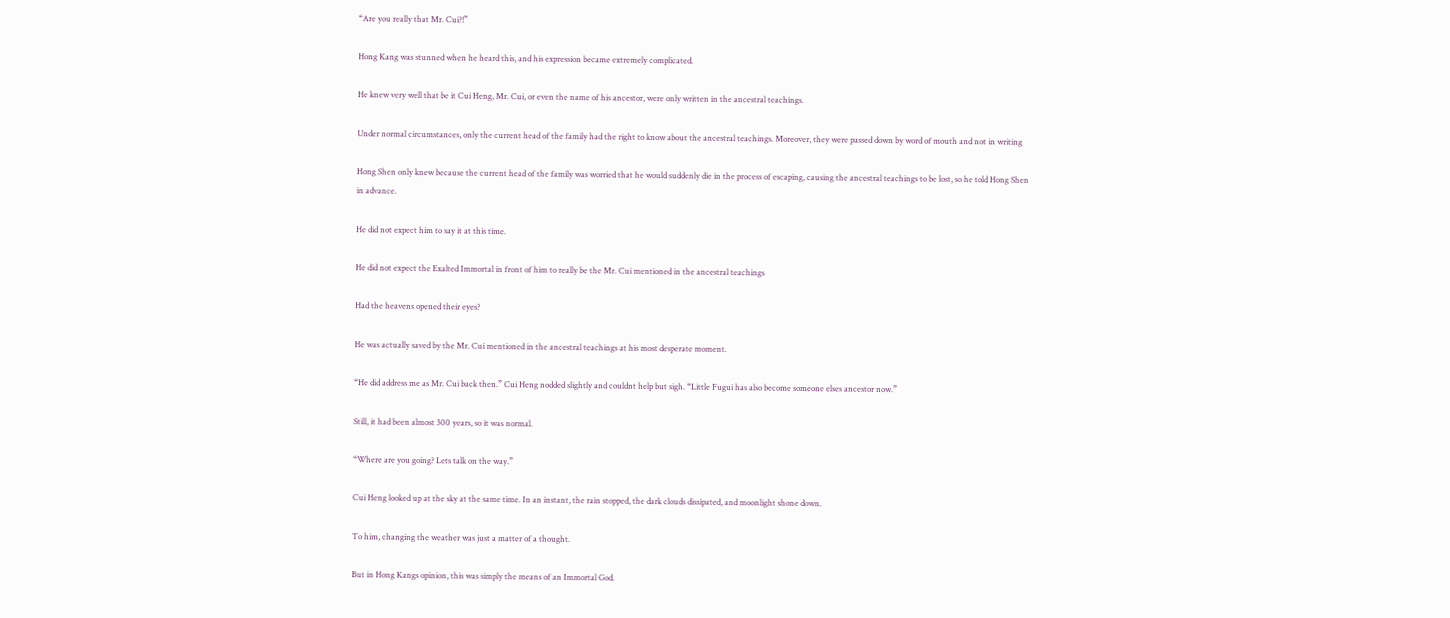“Are you really that Mr. Cui?!”

Hong Kang was stunned when he heard this, and his expression became extremely complicated.

He knew very well that be it Cui Heng, Mr. Cui, or even the name of his ancestor, were only written in the ancestral teachings.

Under normal circumstances, only the current head of the family had the right to know about the ancestral teachings. Moreover, they were passed down by word of mouth and not in writing

Hong Shen only knew because the current head of the family was worried that he would suddenly die in the process of escaping, causing the ancestral teachings to be lost, so he told Hong Shen in advance.

He did not expect him to say it at this time.

He did not expect the Exalted Immortal in front of him to really be the Mr. Cui mentioned in the ancestral teachings

Had the heavens opened their eyes?

He was actually saved by the Mr. Cui mentioned in the ancestral teachings at his most desperate moment.

“He did address me as Mr. Cui back then.” Cui Heng nodded slightly and couldnt help but sigh. “Little Fugui has also become someone elses ancestor now.”

Still, it had been almost 300 years, so it was normal.

“Where are you going? Lets talk on the way.”

Cui Heng looked up at the sky at the same time. In an instant, the rain stopped, the dark clouds dissipated, and moonlight shone down.

To him, changing the weather was just a matter of a thought.

But in Hong Kangs opinion, this was simply the means of an Immortal God.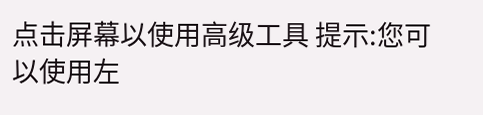点击屏幕以使用高级工具 提示:您可以使用左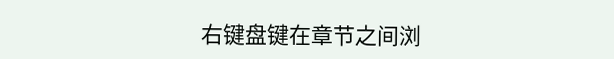右键盘键在章节之间浏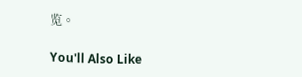览。

You'll Also Like